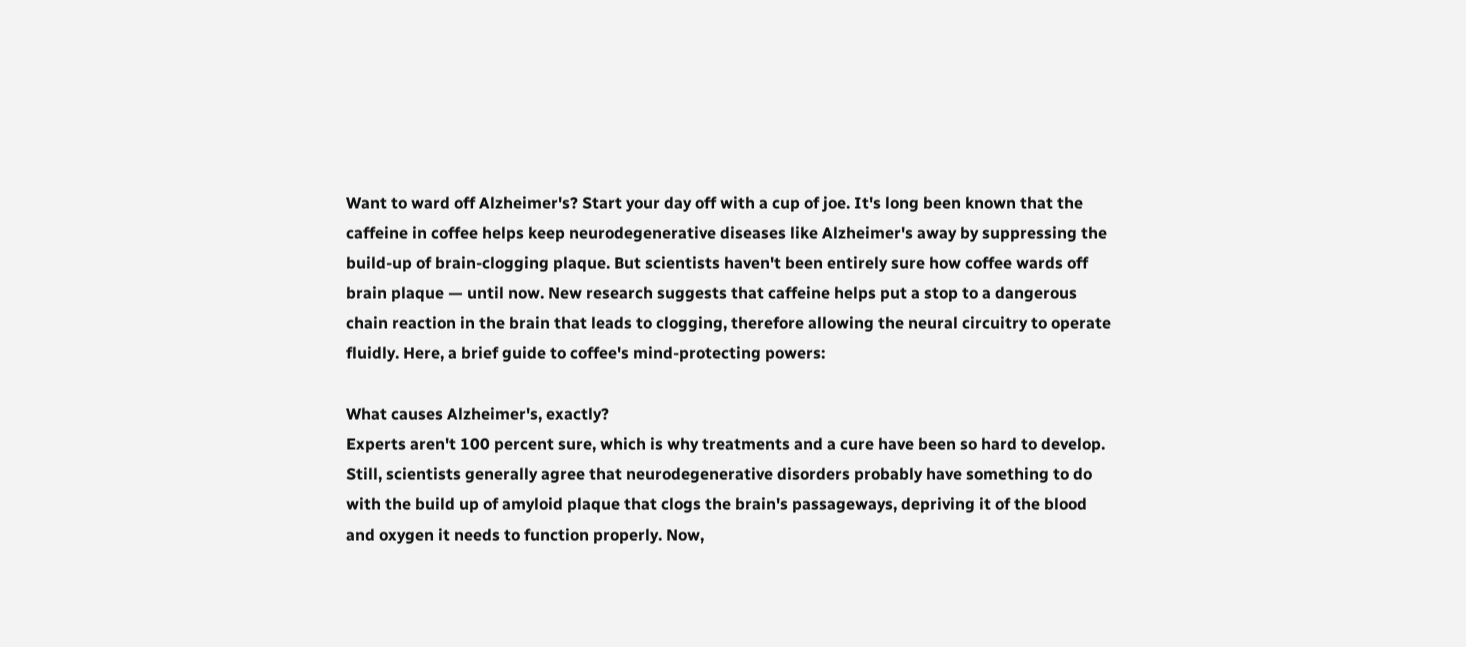Want to ward off Alzheimer's? Start your day off with a cup of joe. It's long been known that the caffeine in coffee helps keep neurodegenerative diseases like Alzheimer's away by suppressing the build-up of brain-clogging plaque. But scientists haven't been entirely sure how coffee wards off brain plaque — until now. New research suggests that caffeine helps put a stop to a dangerous chain reaction in the brain that leads to clogging, therefore allowing the neural circuitry to operate fluidly. Here, a brief guide to coffee's mind-protecting powers:

What causes Alzheimer's, exactly?
Experts aren't 100 percent sure, which is why treatments and a cure have been so hard to develop. Still, scientists generally agree that neurodegenerative disorders probably have something to do with the build up of amyloid plaque that clogs the brain's passageways, depriving it of the blood and oxygen it needs to function properly. Now,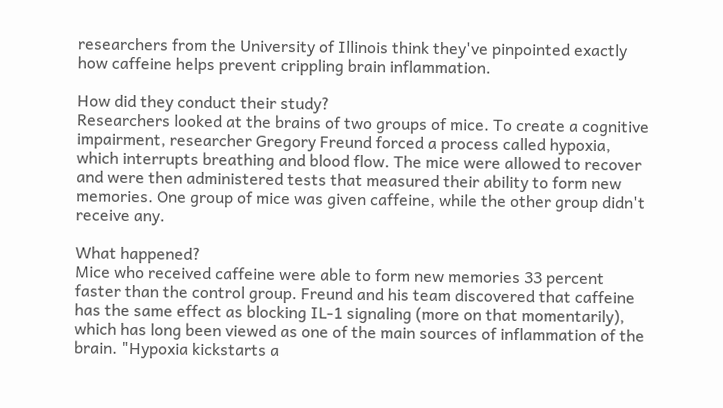researchers from the University of Illinois think they've pinpointed exactly how caffeine helps prevent crippling brain inflammation.

How did they conduct their study?
Researchers looked at the brains of two groups of mice. To create a cognitive impairment, researcher Gregory Freund forced a process called hypoxia, which interrupts breathing and blood flow. The mice were allowed to recover and were then administered tests that measured their ability to form new memories. One group of mice was given caffeine, while the other group didn't receive any.

What happened?
Mice who received caffeine were able to form new memories 33 percent faster than the control group. Freund and his team discovered that caffeine has the same effect as blocking IL-1 signaling (more on that momentarily), which has long been viewed as one of the main sources of inflammation of the brain. "Hypoxia kickstarts a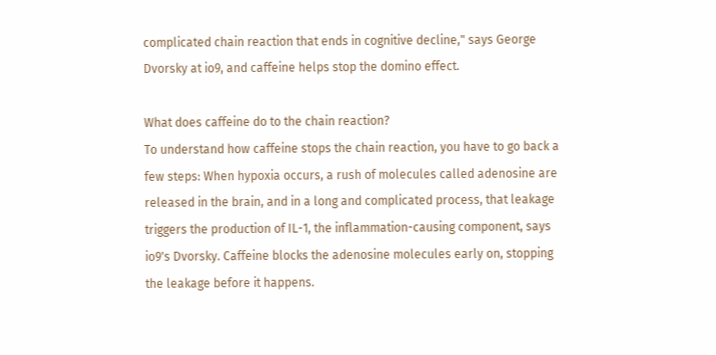complicated chain reaction that ends in cognitive decline," says George Dvorsky at io9, and caffeine helps stop the domino effect.

What does caffeine do to the chain reaction?
To understand how caffeine stops the chain reaction, you have to go back a few steps: When hypoxia occurs, a rush of molecules called adenosine are released in the brain, and in a long and complicated process, that leakage triggers the production of IL-1, the inflammation-causing component, says io9's Dvorsky. Caffeine blocks the adenosine molecules early on, stopping the leakage before it happens.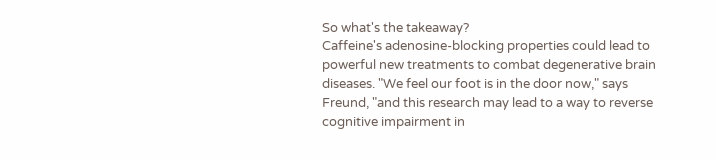So what's the takeaway?
Caffeine's adenosine-blocking properties could lead to powerful new treatments to combat degenerative brain diseases. "We feel our foot is in the door now," says Freund, "and this research may lead to a way to reverse cognitive impairment in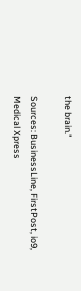the brain."

Sources: BusinessLine, FirstPost, io9, Medical Xpress